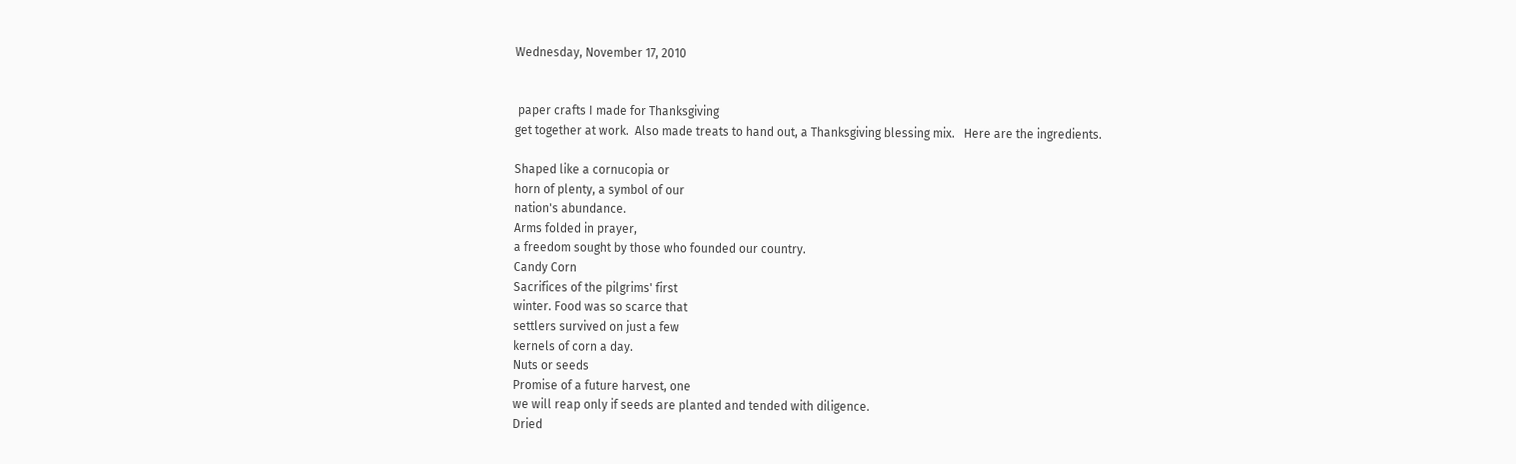Wednesday, November 17, 2010


 paper crafts I made for Thanksgiving
get together at work.  Also made treats to hand out, a Thanksgiving blessing mix.   Here are the ingredients.

Shaped like a cornucopia or
horn of plenty, a symbol of our
nation's abundance.
Arms folded in prayer,
a freedom sought by those who founded our country.
Candy Corn
Sacrifices of the pilgrims' first
winter. Food was so scarce that
settlers survived on just a few
kernels of corn a day.
Nuts or seeds
Promise of a future harvest, one
we will reap only if seeds are planted and tended with diligence.
Dried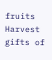fruits
Harvest gifts of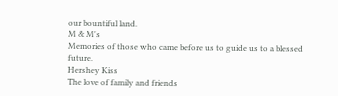our bountiful land.
M & M's
Memories of those who came before us to guide us to a blessed future.
Hershey Kiss
The love of family and friends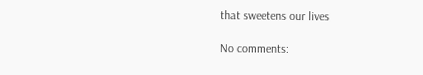that sweetens our lives

No comments: